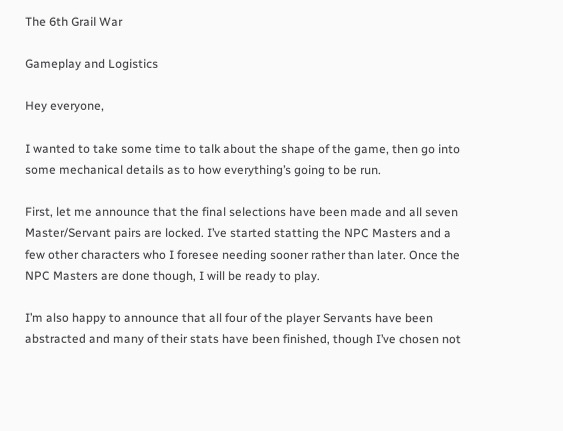The 6th Grail War

Gameplay and Logistics

Hey everyone,

I wanted to take some time to talk about the shape of the game, then go into some mechanical details as to how everything’s going to be run.

First, let me announce that the final selections have been made and all seven Master/Servant pairs are locked. I’ve started statting the NPC Masters and a few other characters who I foresee needing sooner rather than later. Once the NPC Masters are done though, I will be ready to play.

I’m also happy to announce that all four of the player Servants have been abstracted and many of their stats have been finished, though I’ve chosen not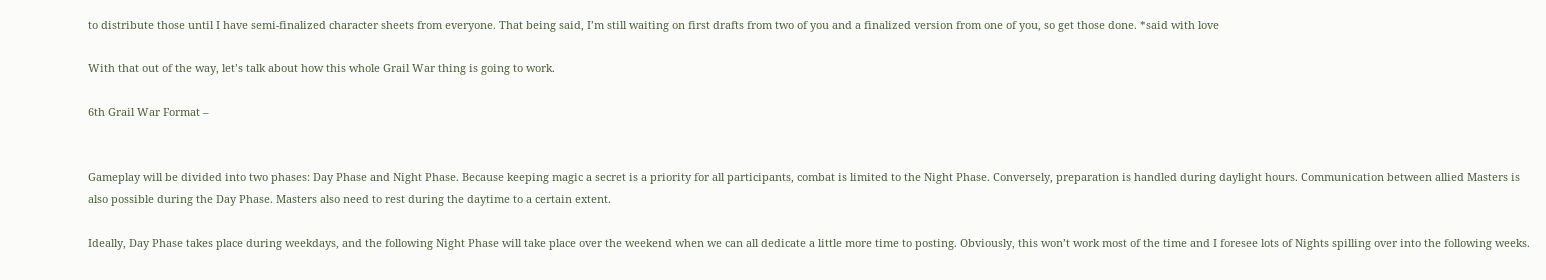to distribute those until I have semi-finalized character sheets from everyone. That being said, I’m still waiting on first drafts from two of you and a finalized version from one of you, so get those done. *said with love

With that out of the way, let’s talk about how this whole Grail War thing is going to work.

6th Grail War Format –


Gameplay will be divided into two phases: Day Phase and Night Phase. Because keeping magic a secret is a priority for all participants, combat is limited to the Night Phase. Conversely, preparation is handled during daylight hours. Communication between allied Masters is also possible during the Day Phase. Masters also need to rest during the daytime to a certain extent.

Ideally, Day Phase takes place during weekdays, and the following Night Phase will take place over the weekend when we can all dedicate a little more time to posting. Obviously, this won’t work most of the time and I foresee lots of Nights spilling over into the following weeks.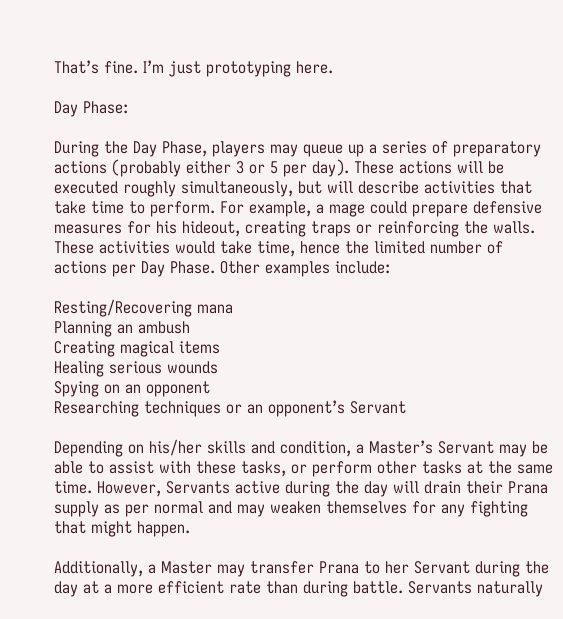That’s fine. I’m just prototyping here.

Day Phase:

During the Day Phase, players may queue up a series of preparatory actions (probably either 3 or 5 per day). These actions will be executed roughly simultaneously, but will describe activities that take time to perform. For example, a mage could prepare defensive measures for his hideout, creating traps or reinforcing the walls. These activities would take time, hence the limited number of actions per Day Phase. Other examples include:

Resting/Recovering mana
Planning an ambush
Creating magical items
Healing serious wounds
Spying on an opponent
Researching techniques or an opponent’s Servant

Depending on his/her skills and condition, a Master’s Servant may be able to assist with these tasks, or perform other tasks at the same time. However, Servants active during the day will drain their Prana supply as per normal and may weaken themselves for any fighting that might happen.

Additionally, a Master may transfer Prana to her Servant during the day at a more efficient rate than during battle. Servants naturally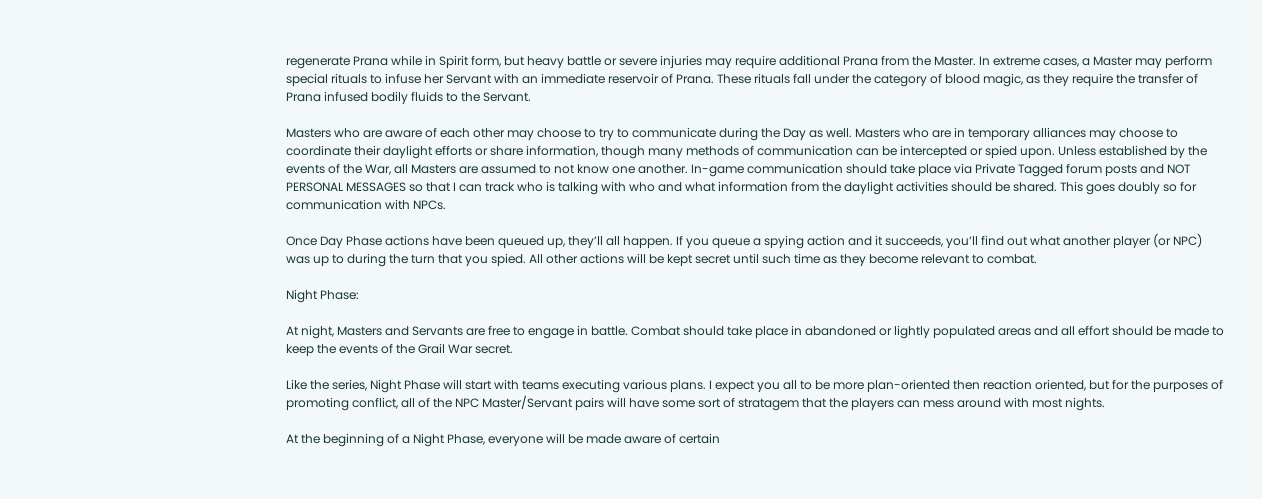regenerate Prana while in Spirit form, but heavy battle or severe injuries may require additional Prana from the Master. In extreme cases, a Master may perform special rituals to infuse her Servant with an immediate reservoir of Prana. These rituals fall under the category of blood magic, as they require the transfer of Prana infused bodily fluids to the Servant.

Masters who are aware of each other may choose to try to communicate during the Day as well. Masters who are in temporary alliances may choose to coordinate their daylight efforts or share information, though many methods of communication can be intercepted or spied upon. Unless established by the events of the War, all Masters are assumed to not know one another. In-game communication should take place via Private Tagged forum posts and NOT PERSONAL MESSAGES so that I can track who is talking with who and what information from the daylight activities should be shared. This goes doubly so for communication with NPCs.

Once Day Phase actions have been queued up, they’ll all happen. If you queue a spying action and it succeeds, you’ll find out what another player (or NPC) was up to during the turn that you spied. All other actions will be kept secret until such time as they become relevant to combat.

Night Phase:

At night, Masters and Servants are free to engage in battle. Combat should take place in abandoned or lightly populated areas and all effort should be made to keep the events of the Grail War secret.

Like the series, Night Phase will start with teams executing various plans. I expect you all to be more plan-oriented then reaction oriented, but for the purposes of promoting conflict, all of the NPC Master/Servant pairs will have some sort of stratagem that the players can mess around with most nights.

At the beginning of a Night Phase, everyone will be made aware of certain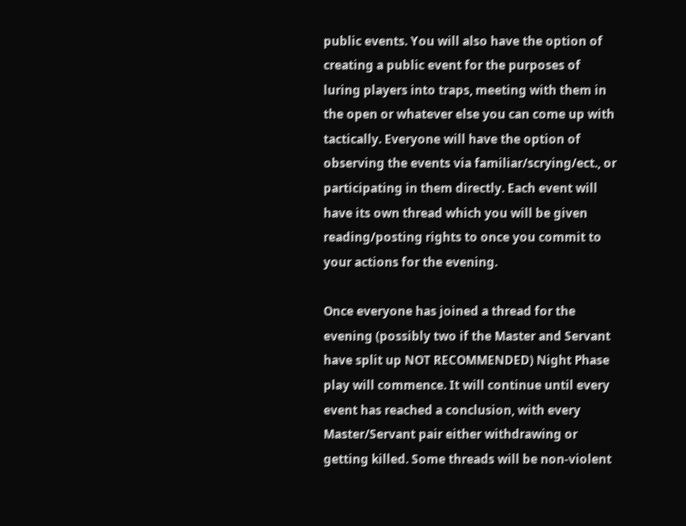public events. You will also have the option of creating a public event for the purposes of luring players into traps, meeting with them in the open or whatever else you can come up with tactically. Everyone will have the option of observing the events via familiar/scrying/ect., or participating in them directly. Each event will have its own thread which you will be given reading/posting rights to once you commit to your actions for the evening.

Once everyone has joined a thread for the evening (possibly two if the Master and Servant have split up NOT RECOMMENDED) Night Phase play will commence. It will continue until every event has reached a conclusion, with every Master/Servant pair either withdrawing or getting killed. Some threads will be non-violent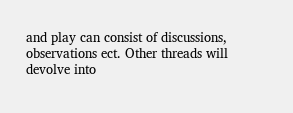and play can consist of discussions, observations ect. Other threads will devolve into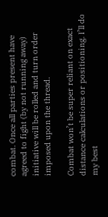combat. Once all parties present have agreed to fight (by not running away) initiative will be rolled and turn order imposed upon the thread.

Combat won’t be super reliant on exact distance calculations or positioning. I’ll do my best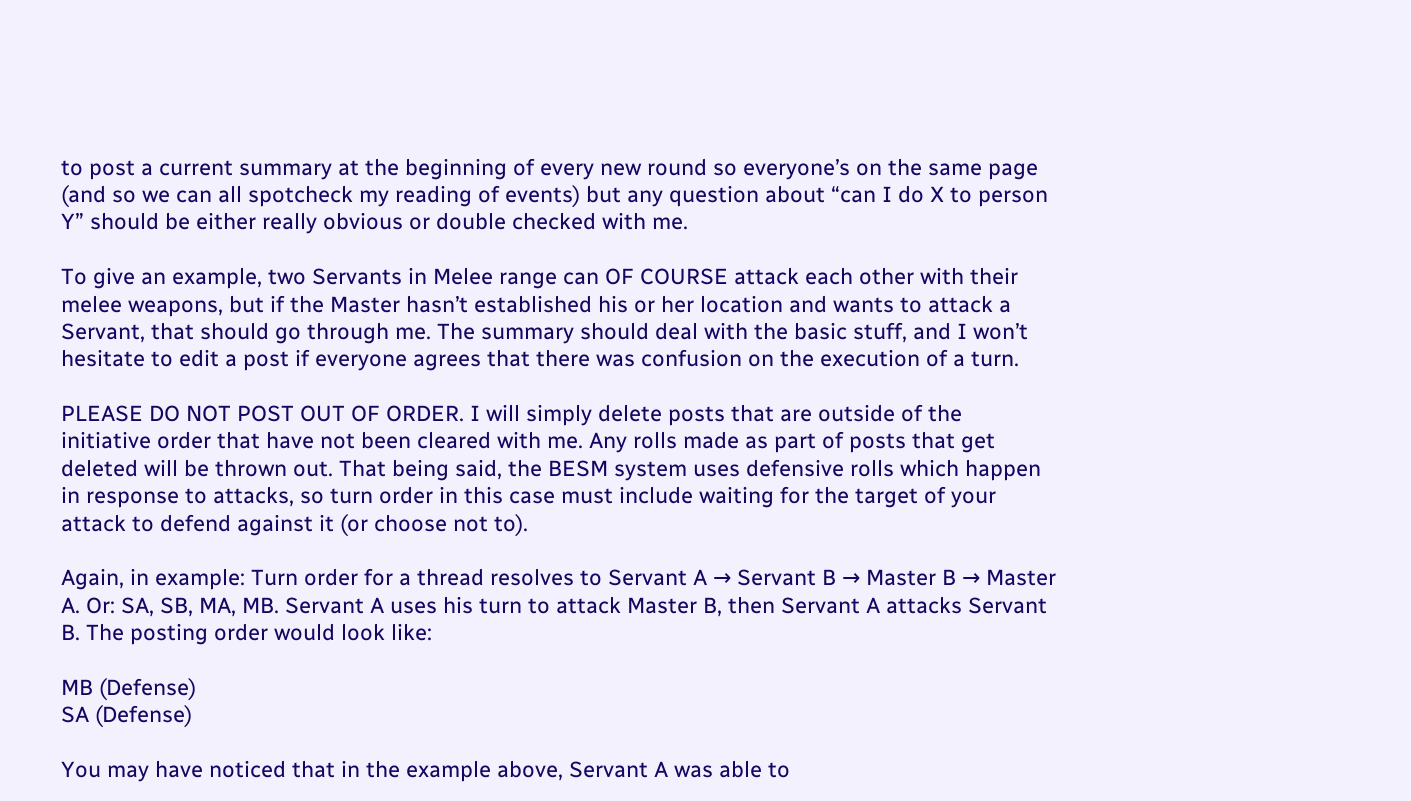to post a current summary at the beginning of every new round so everyone’s on the same page (and so we can all spotcheck my reading of events) but any question about “can I do X to person Y” should be either really obvious or double checked with me.

To give an example, two Servants in Melee range can OF COURSE attack each other with their melee weapons, but if the Master hasn’t established his or her location and wants to attack a Servant, that should go through me. The summary should deal with the basic stuff, and I won’t hesitate to edit a post if everyone agrees that there was confusion on the execution of a turn.

PLEASE DO NOT POST OUT OF ORDER. I will simply delete posts that are outside of the initiative order that have not been cleared with me. Any rolls made as part of posts that get deleted will be thrown out. That being said, the BESM system uses defensive rolls which happen in response to attacks, so turn order in this case must include waiting for the target of your attack to defend against it (or choose not to).

Again, in example: Turn order for a thread resolves to Servant A → Servant B → Master B → Master A. Or: SA, SB, MA, MB. Servant A uses his turn to attack Master B, then Servant A attacks Servant B. The posting order would look like:

MB (Defense)
SA (Defense)

You may have noticed that in the example above, Servant A was able to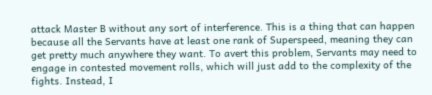attack Master B without any sort of interference. This is a thing that can happen because all the Servants have at least one rank of Superspeed, meaning they can get pretty much anywhere they want. To avert this problem, Servants may need to engage in contested movement rolls, which will just add to the complexity of the fights. Instead, I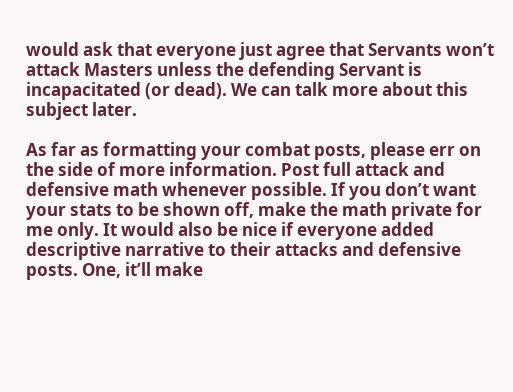would ask that everyone just agree that Servants won’t attack Masters unless the defending Servant is incapacitated (or dead). We can talk more about this subject later.

As far as formatting your combat posts, please err on the side of more information. Post full attack and defensive math whenever possible. If you don’t want your stats to be shown off, make the math private for me only. It would also be nice if everyone added descriptive narrative to their attacks and defensive posts. One, it’ll make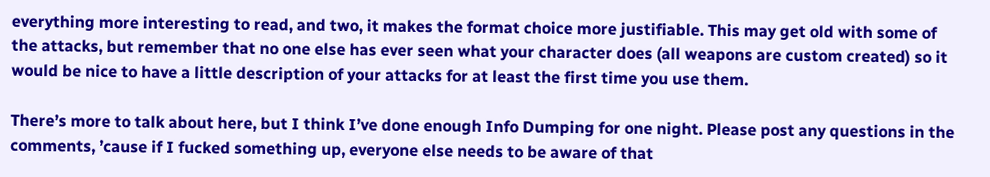everything more interesting to read, and two, it makes the format choice more justifiable. This may get old with some of the attacks, but remember that no one else has ever seen what your character does (all weapons are custom created) so it would be nice to have a little description of your attacks for at least the first time you use them.

There’s more to talk about here, but I think I’ve done enough Info Dumping for one night. Please post any questions in the comments, ’cause if I fucked something up, everyone else needs to be aware of that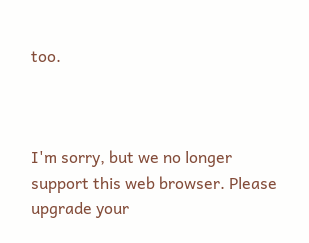too.



I'm sorry, but we no longer support this web browser. Please upgrade your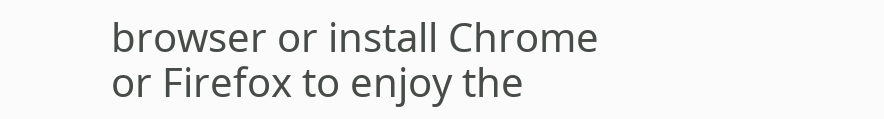browser or install Chrome or Firefox to enjoy the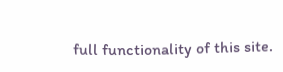full functionality of this site.